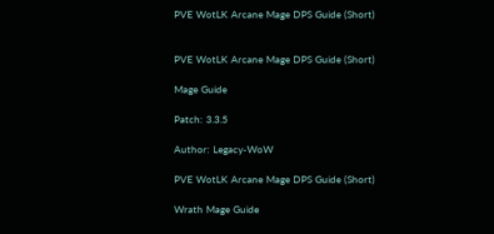PVE WotLK Arcane Mage DPS Guide (Short)


PVE WotLK Arcane Mage DPS Guide (Short)

Mage Guide

Patch: 3.3.5

Author: Legacy-WoW

PVE WotLK Arcane Mage DPS Guide (Short)

Wrath Mage Guide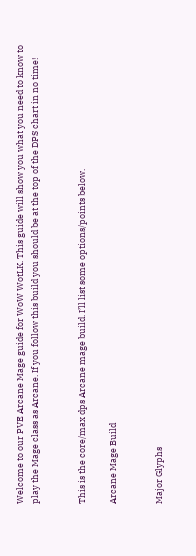Welcome to our PVE Arcane Mage guide for WoW WotLK. This guide will show you what you need to know to play the Mage class as Arcane. If you follow this build you should be at the top of the DPS chart in no time!


This is the core/max dps Arcane mage build. I’ll list some options/points below.

Arcane Mage Build


Major Glyphs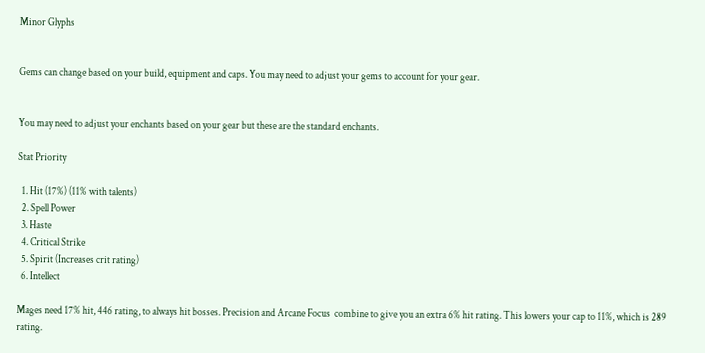Minor Glyphs


Gems can change based on your build, equipment and caps. You may need to adjust your gems to account for your gear.


You may need to adjust your enchants based on your gear but these are the standard enchants.

Stat Priority

  1. Hit (17%) (11% with talents)
  2. Spell Power
  3. Haste
  4. Critical Strike
  5. Spirit (Increases crit rating)
  6. Intellect

Mages need 17% hit, 446 rating, to always hit bosses. Precision and Arcane Focus  combine to give you an extra 6% hit rating. This lowers your cap to 11%, which is 289 rating.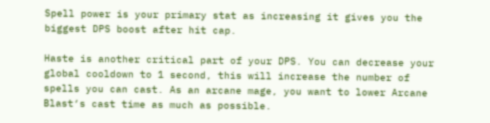Spell power is your primary stat as increasing it gives you the biggest DPS boost after hit cap.

Haste is another critical part of your DPS. You can decrease your global cooldown to 1 second, this will increase the number of spells you can cast. As an arcane mage, you want to lower Arcane Blast‘s cast time as much as possible.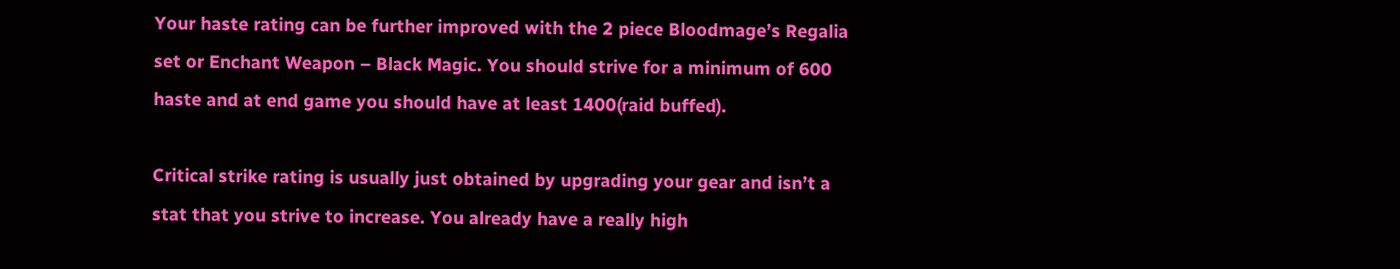Your haste rating can be further improved with the 2 piece Bloodmage’s Regalia set or Enchant Weapon – Black Magic. You should strive for a minimum of 600 haste and at end game you should have at least 1400(raid buffed).

Critical strike rating is usually just obtained by upgrading your gear and isn’t a stat that you strive to increase. You already have a really high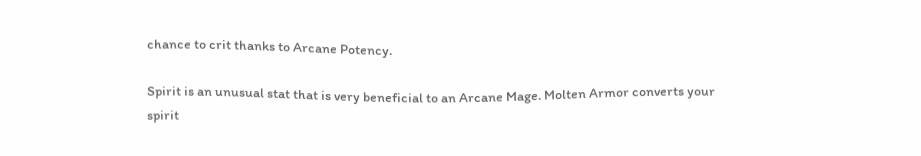chance to crit thanks to Arcane Potency.

Spirit is an unusual stat that is very beneficial to an Arcane Mage. Molten Armor converts your spirit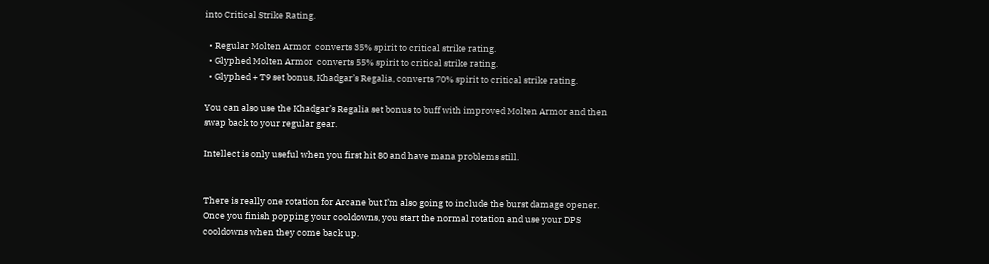into Critical Strike Rating.

  • Regular Molten Armor  converts 35% spirit to critical strike rating.
  • Glyphed Molten Armor  converts 55% spirit to critical strike rating.
  • Glyphed + T9 set bonus, Khadgar’s Regalia, converts 70% spirit to critical strike rating.

You can also use the Khadgar’s Regalia set bonus to buff with improved Molten Armor and then swap back to your regular gear.

Intellect is only useful when you first hit 80 and have mana problems still.


There is really one rotation for Arcane but I’m also going to include the burst damage opener. Once you finish popping your cooldowns, you start the normal rotation and use your DPS cooldowns when they come back up.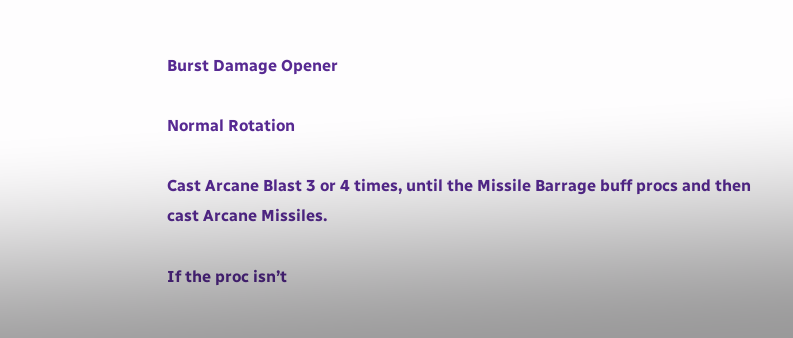Burst Damage Opener

Normal Rotation

Cast Arcane Blast 3 or 4 times, until the Missile Barrage buff procs and then cast Arcane Missiles.

If the proc isn’t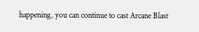happening, you can continue to cast Arcane Blast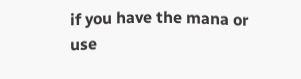if you have the mana or use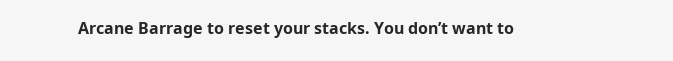Arcane Barrage to reset your stacks. You don’t want to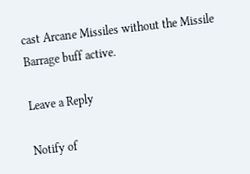cast Arcane Missiles without the Missile Barrage buff active.

Leave a Reply

Notify of